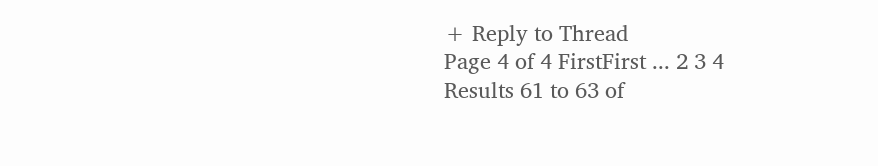+ Reply to Thread
Page 4 of 4 FirstFirst ... 2 3 4
Results 61 to 63 of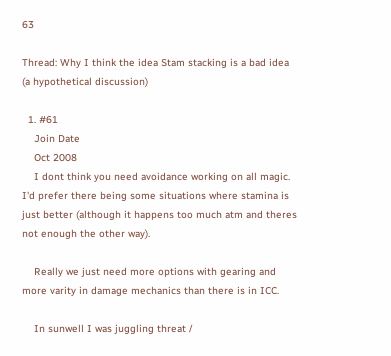63

Thread: Why I think the idea Stam stacking is a bad idea (a hypothetical discussion)

  1. #61
    Join Date
    Oct 2008
    I dont think you need avoidance working on all magic. I'd prefer there being some situations where stamina is just better (although it happens too much atm and theres not enough the other way).

    Really we just need more options with gearing and more varity in damage mechanics than there is in ICC.

    In sunwell I was juggling threat /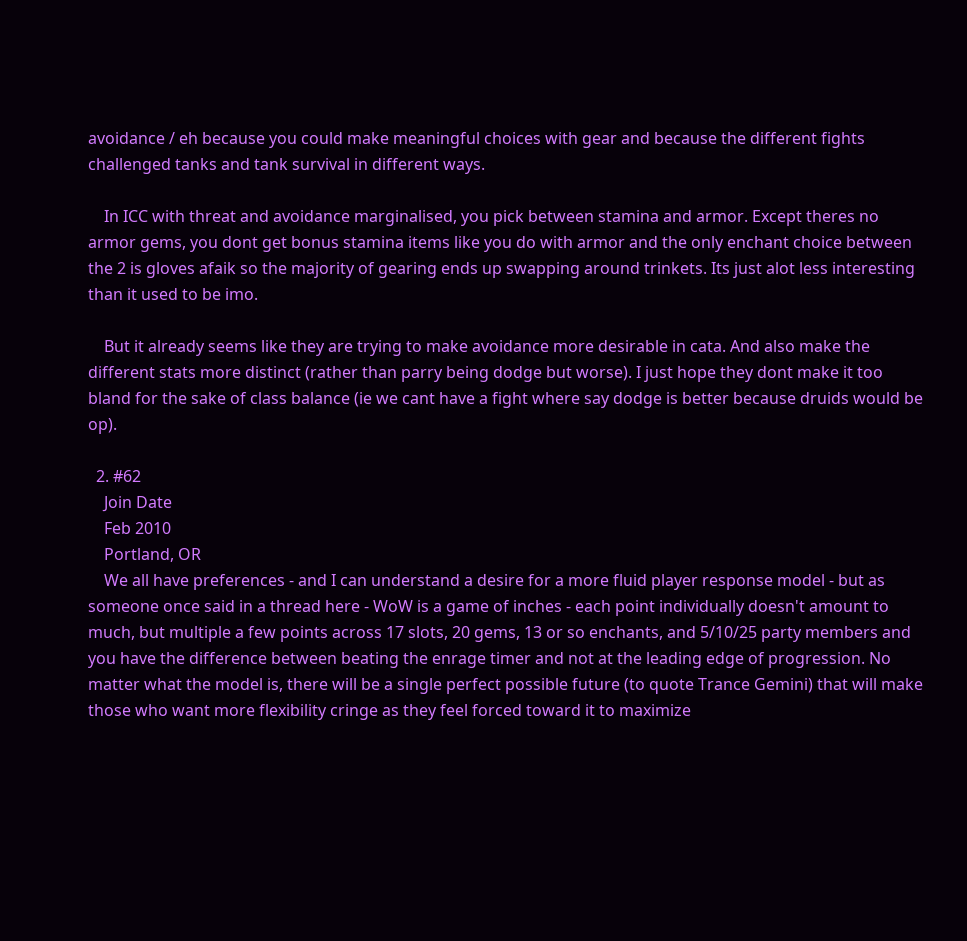avoidance / eh because you could make meaningful choices with gear and because the different fights challenged tanks and tank survival in different ways.

    In ICC with threat and avoidance marginalised, you pick between stamina and armor. Except theres no armor gems, you dont get bonus stamina items like you do with armor and the only enchant choice between the 2 is gloves afaik so the majority of gearing ends up swapping around trinkets. Its just alot less interesting than it used to be imo.

    But it already seems like they are trying to make avoidance more desirable in cata. And also make the different stats more distinct (rather than parry being dodge but worse). I just hope they dont make it too bland for the sake of class balance (ie we cant have a fight where say dodge is better because druids would be op).

  2. #62
    Join Date
    Feb 2010
    Portland, OR
    We all have preferences - and I can understand a desire for a more fluid player response model - but as someone once said in a thread here - WoW is a game of inches - each point individually doesn't amount to much, but multiple a few points across 17 slots, 20 gems, 13 or so enchants, and 5/10/25 party members and you have the difference between beating the enrage timer and not at the leading edge of progression. No matter what the model is, there will be a single perfect possible future (to quote Trance Gemini) that will make those who want more flexibility cringe as they feel forced toward it to maximize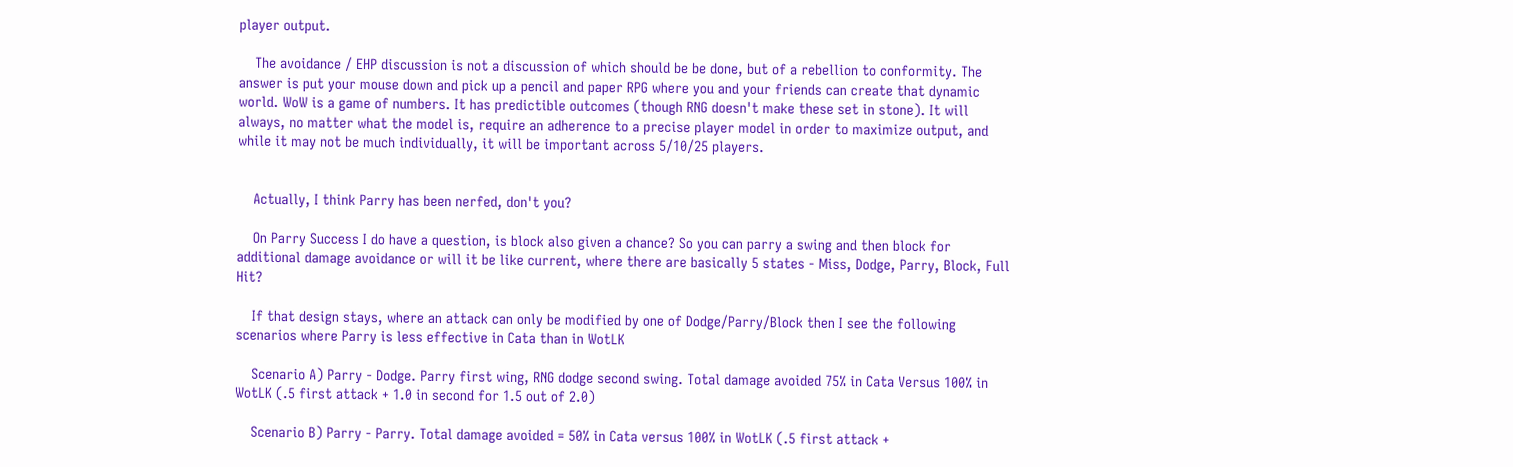player output.

    The avoidance / EHP discussion is not a discussion of which should be be done, but of a rebellion to conformity. The answer is put your mouse down and pick up a pencil and paper RPG where you and your friends can create that dynamic world. WoW is a game of numbers. It has predictible outcomes (though RNG doesn't make these set in stone). It will always, no matter what the model is, require an adherence to a precise player model in order to maximize output, and while it may not be much individually, it will be important across 5/10/25 players.


    Actually, I think Parry has been nerfed, don't you?

    On Parry Success I do have a question, is block also given a chance? So you can parry a swing and then block for additional damage avoidance or will it be like current, where there are basically 5 states - Miss, Dodge, Parry, Block, Full Hit?

    If that design stays, where an attack can only be modified by one of Dodge/Parry/Block then I see the following scenarios where Parry is less effective in Cata than in WotLK

    Scenario A) Parry - Dodge. Parry first wing, RNG dodge second swing. Total damage avoided 75% in Cata Versus 100% in WotLK (.5 first attack + 1.0 in second for 1.5 out of 2.0)

    Scenario B) Parry - Parry. Total damage avoided = 50% in Cata versus 100% in WotLK (.5 first attack +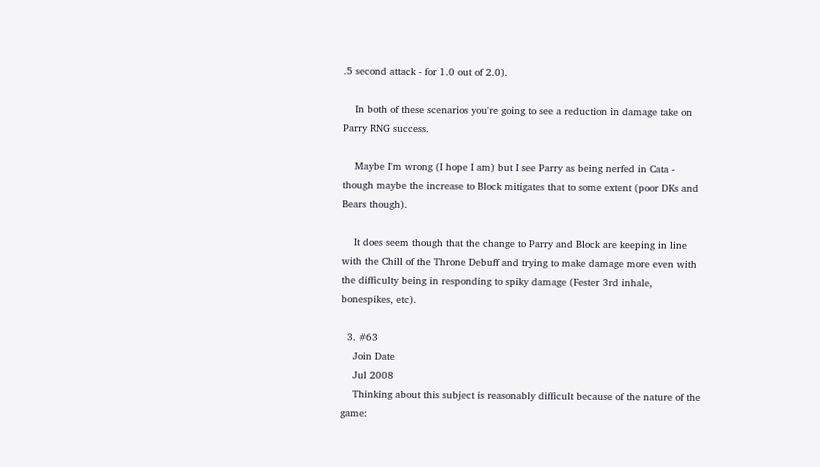.5 second attack - for 1.0 out of 2.0).

    In both of these scenarios you're going to see a reduction in damage take on Parry RNG success.

    Maybe I'm wrong (I hope I am) but I see Parry as being nerfed in Cata - though maybe the increase to Block mitigates that to some extent (poor DKs and Bears though).

    It does seem though that the change to Parry and Block are keeping in line with the Chill of the Throne Debuff and trying to make damage more even with the difficulty being in responding to spiky damage (Fester 3rd inhale, bonespikes, etc).

  3. #63
    Join Date
    Jul 2008
    Thinking about this subject is reasonably difficult because of the nature of the game: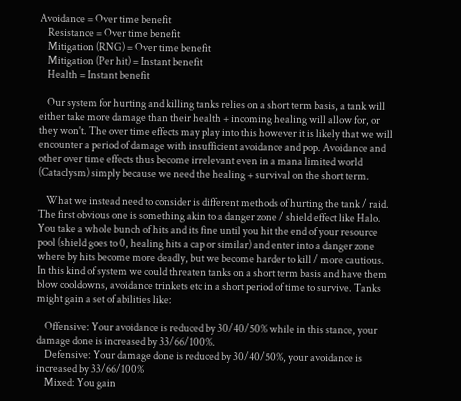Avoidance = Over time benefit
    Resistance = Over time benefit
    Mitigation (RNG) = Over time benefit
    Mitigation (Per hit) = Instant benefit
    Health = Instant benefit

    Our system for hurting and killing tanks relies on a short term basis, a tank will either take more damage than their health + incoming healing will allow for, or they won't. The over time effects may play into this however it is likely that we will encounter a period of damage with insufficient avoidance and pop. Avoidance and other over time effects thus become irrelevant even in a mana limited world (Cataclysm) simply because we need the healing + survival on the short term.

    What we instead need to consider is different methods of hurting the tank / raid. The first obvious one is something akin to a danger zone / shield effect like Halo. You take a whole bunch of hits and its fine until you hit the end of your resource pool (shield goes to 0, healing hits a cap or similar) and enter into a danger zone where by hits become more deadly, but we become harder to kill / more cautious. In this kind of system we could threaten tanks on a short term basis and have them blow cooldowns, avoidance trinkets etc in a short period of time to survive. Tanks might gain a set of abilities like:

    Offensive: Your avoidance is reduced by 30/40/50% while in this stance, your damage done is increased by 33/66/100%.
    Defensive: Your damage done is reduced by 30/40/50%, your avoidance is increased by 33/66/100%
    Mixed: You gain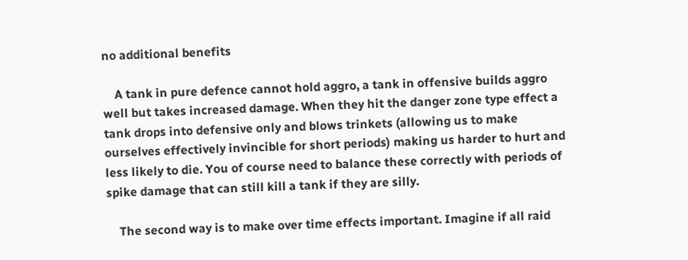no additional benefits

    A tank in pure defence cannot hold aggro, a tank in offensive builds aggro well but takes increased damage. When they hit the danger zone type effect a tank drops into defensive only and blows trinkets (allowing us to make ourselves effectively invincible for short periods) making us harder to hurt and less likely to die. You of course need to balance these correctly with periods of spike damage that can still kill a tank if they are silly.

    The second way is to make over time effects important. Imagine if all raid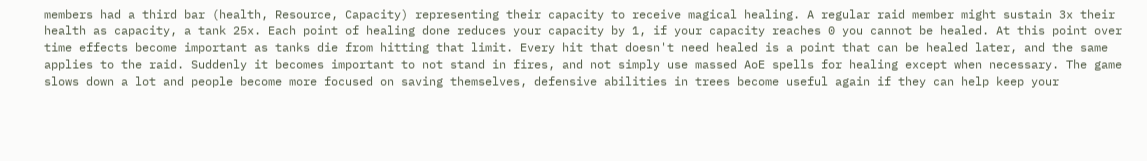members had a third bar (health, Resource, Capacity) representing their capacity to receive magical healing. A regular raid member might sustain 3x their health as capacity, a tank 25x. Each point of healing done reduces your capacity by 1, if your capacity reaches 0 you cannot be healed. At this point over time effects become important as tanks die from hitting that limit. Every hit that doesn't need healed is a point that can be healed later, and the same applies to the raid. Suddenly it becomes important to not stand in fires, and not simply use massed AoE spells for healing except when necessary. The game slows down a lot and people become more focused on saving themselves, defensive abilities in trees become useful again if they can help keep your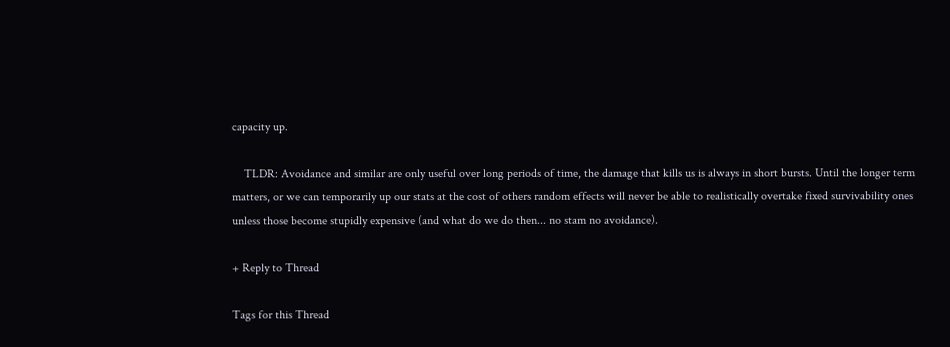capacity up.

    TLDR: Avoidance and similar are only useful over long periods of time, the damage that kills us is always in short bursts. Until the longer term matters, or we can temporarily up our stats at the cost of others random effects will never be able to realistically overtake fixed survivability ones unless those become stupidly expensive (and what do we do then... no stam no avoidance).

+ Reply to Thread

Tags for this Thread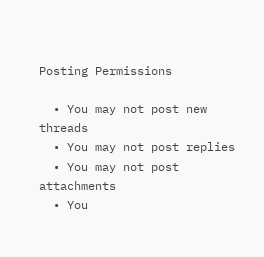Posting Permissions

  • You may not post new threads
  • You may not post replies
  • You may not post attachments
  • You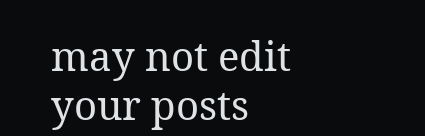may not edit your posts